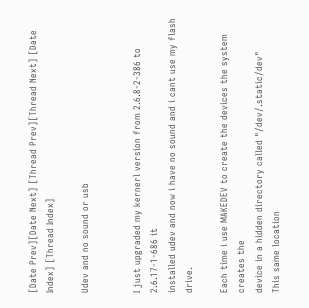[Date Prev][Date Next] [Thread Prev][Thread Next] [Date Index] [Thread Index]

Udev and no sound or usb


I just upgraded my kernerl version from 2.6.8-2-386 to 2.6.17-1-686 it
installed udev and now i have no sound and i cant use my flash drive.

Each time i use MAKEDEV to create the devices the system creates the
device in a hidden directory called "/dev/.static/dev"
This same location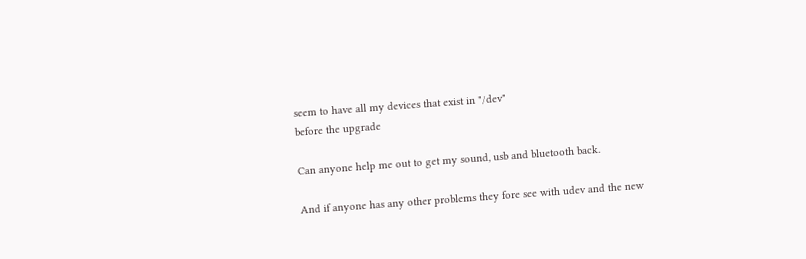seem to have all my devices that exist in "/dev"
before the upgrade

Can anyone help me out to get my sound, usb and bluetooth back.

And if anyone has any other problems they fore see with udev and the new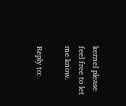kernel please feel free to let me know.

Reply to: